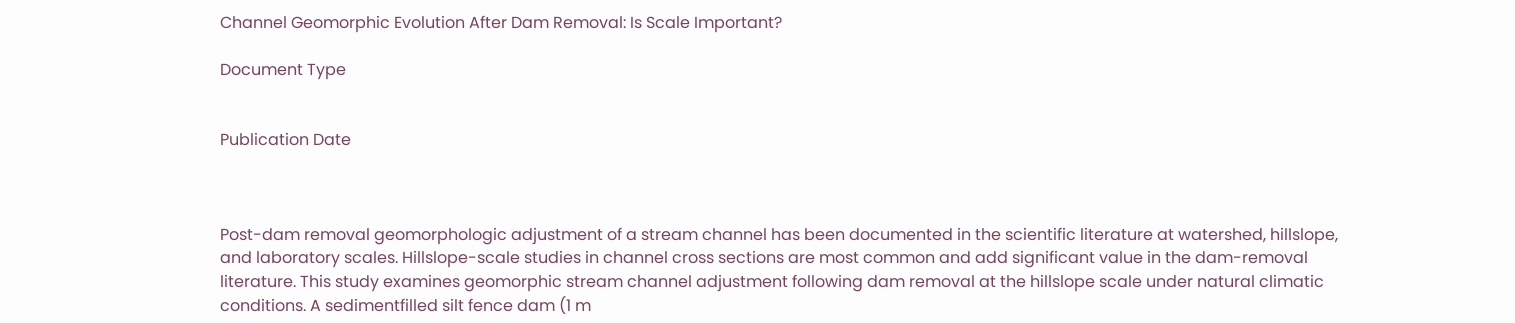Channel Geomorphic Evolution After Dam Removal: Is Scale Important?

Document Type


Publication Date



Post-dam removal geomorphologic adjustment of a stream channel has been documented in the scientific literature at watershed, hillslope, and laboratory scales. Hillslope-scale studies in channel cross sections are most common and add significant value in the dam-removal literature. This study examines geomorphic stream channel adjustment following dam removal at the hillslope scale under natural climatic conditions. A sedimentfilled silt fence dam (1 m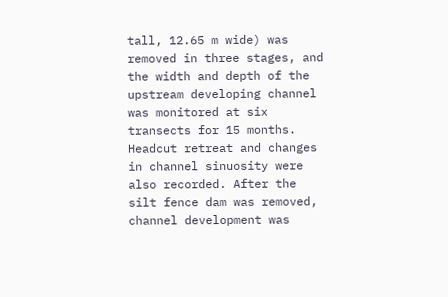tall, 12.65 m wide) was removed in three stages, and the width and depth of the upstream developing channel was monitored at six transects for 15 months. Headcut retreat and changes in channel sinuosity were also recorded. After the silt fence dam was removed, channel development was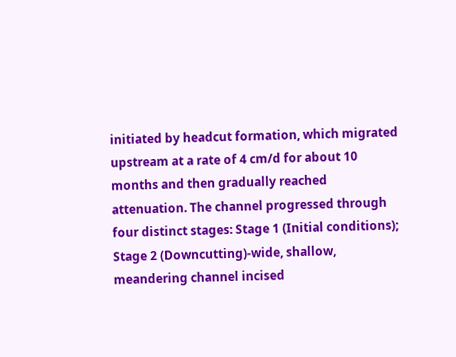initiated by headcut formation, which migrated upstream at a rate of 4 cm/d for about 10 months and then gradually reached attenuation. The channel progressed through four distinct stages: Stage 1 (Initial conditions); Stage 2 (Downcutting)-wide, shallow, meandering channel incised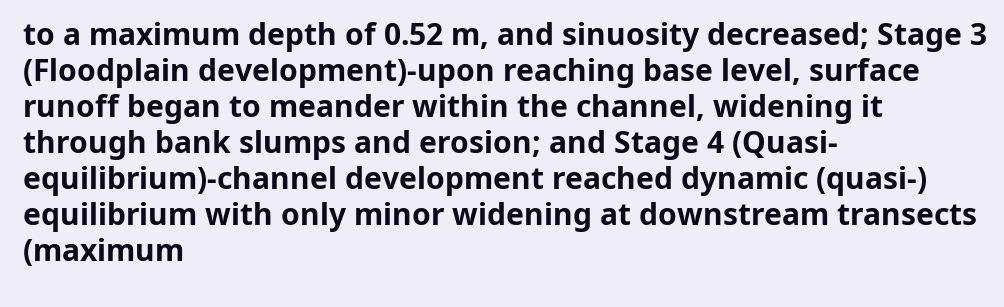to a maximum depth of 0.52 m, and sinuosity decreased; Stage 3 (Floodplain development)-upon reaching base level, surface runoff began to meander within the channel, widening it through bank slumps and erosion; and Stage 4 (Quasi-equilibrium)-channel development reached dynamic (quasi-) equilibrium with only minor widening at downstream transects (maximum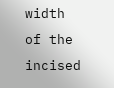width of the incised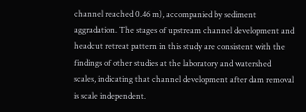channel reached 0.46 m), accompanied by sediment aggradation. The stages of upstream channel development and headcut retreat pattern in this study are consistent with the findings of other studies at the laboratory and watershed scales, indicating that channel development after dam removal is scale independent.